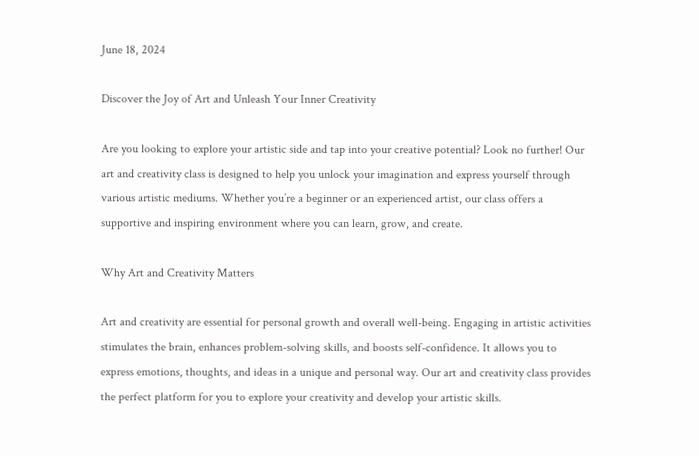June 18, 2024

Discover the Joy of Art and Unleash Your Inner Creativity

Are you looking to explore your artistic side and tap into your creative potential? Look no further! Our art and creativity class is designed to help you unlock your imagination and express yourself through various artistic mediums. Whether you’re a beginner or an experienced artist, our class offers a supportive and inspiring environment where you can learn, grow, and create.

Why Art and Creativity Matters

Art and creativity are essential for personal growth and overall well-being. Engaging in artistic activities stimulates the brain, enhances problem-solving skills, and boosts self-confidence. It allows you to express emotions, thoughts, and ideas in a unique and personal way. Our art and creativity class provides the perfect platform for you to explore your creativity and develop your artistic skills.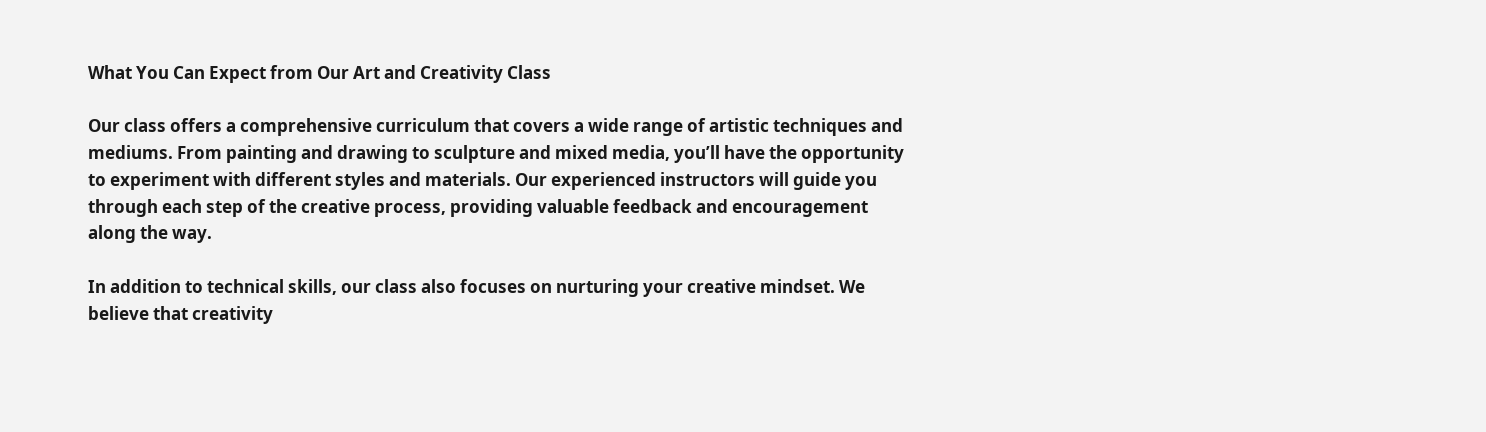What You Can Expect from Our Art and Creativity Class

Our class offers a comprehensive curriculum that covers a wide range of artistic techniques and mediums. From painting and drawing to sculpture and mixed media, you’ll have the opportunity to experiment with different styles and materials. Our experienced instructors will guide you through each step of the creative process, providing valuable feedback and encouragement along the way.

In addition to technical skills, our class also focuses on nurturing your creative mindset. We believe that creativity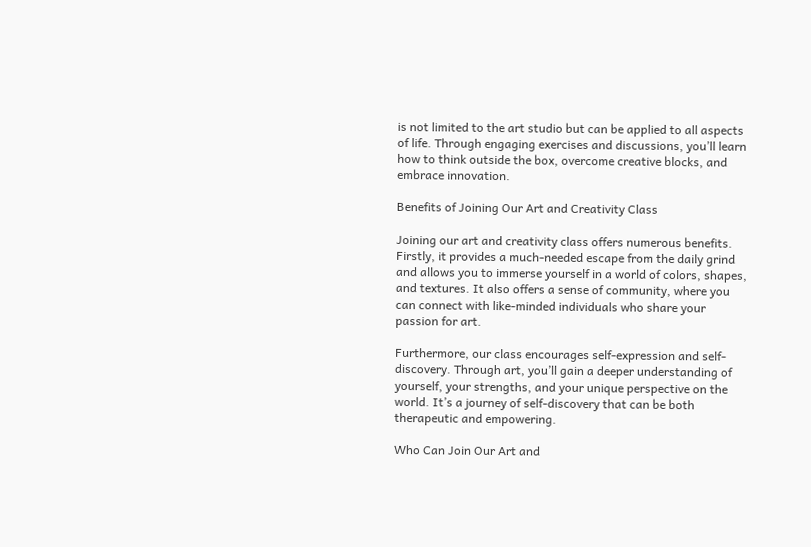is not limited to the art studio but can be applied to all aspects of life. Through engaging exercises and discussions, you’ll learn how to think outside the box, overcome creative blocks, and embrace innovation.

Benefits of Joining Our Art and Creativity Class

Joining our art and creativity class offers numerous benefits. Firstly, it provides a much-needed escape from the daily grind and allows you to immerse yourself in a world of colors, shapes, and textures. It also offers a sense of community, where you can connect with like-minded individuals who share your passion for art.

Furthermore, our class encourages self-expression and self-discovery. Through art, you’ll gain a deeper understanding of yourself, your strengths, and your unique perspective on the world. It’s a journey of self-discovery that can be both therapeutic and empowering.

Who Can Join Our Art and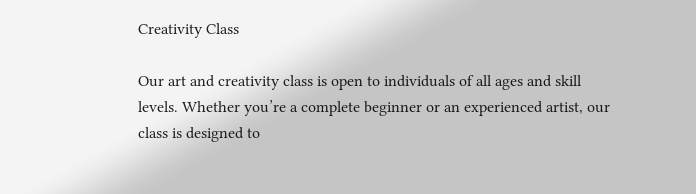Creativity Class

Our art and creativity class is open to individuals of all ages and skill levels. Whether you’re a complete beginner or an experienced artist, our class is designed to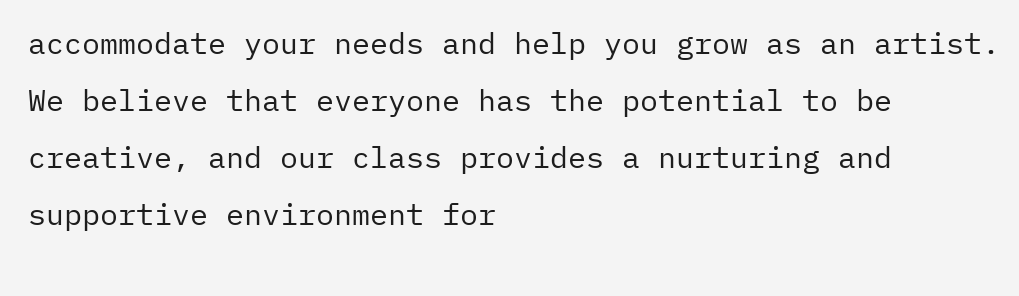accommodate your needs and help you grow as an artist. We believe that everyone has the potential to be creative, and our class provides a nurturing and supportive environment for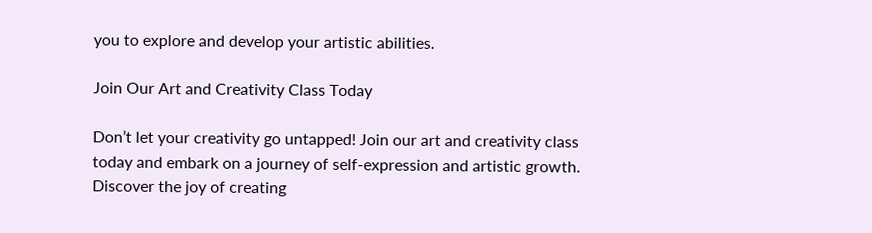you to explore and develop your artistic abilities.

Join Our Art and Creativity Class Today

Don’t let your creativity go untapped! Join our art and creativity class today and embark on a journey of self-expression and artistic growth. Discover the joy of creating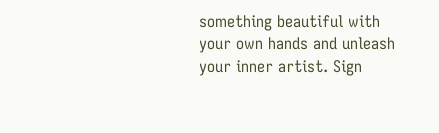something beautiful with your own hands and unleash your inner artist. Sign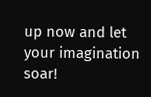up now and let your imagination soar!